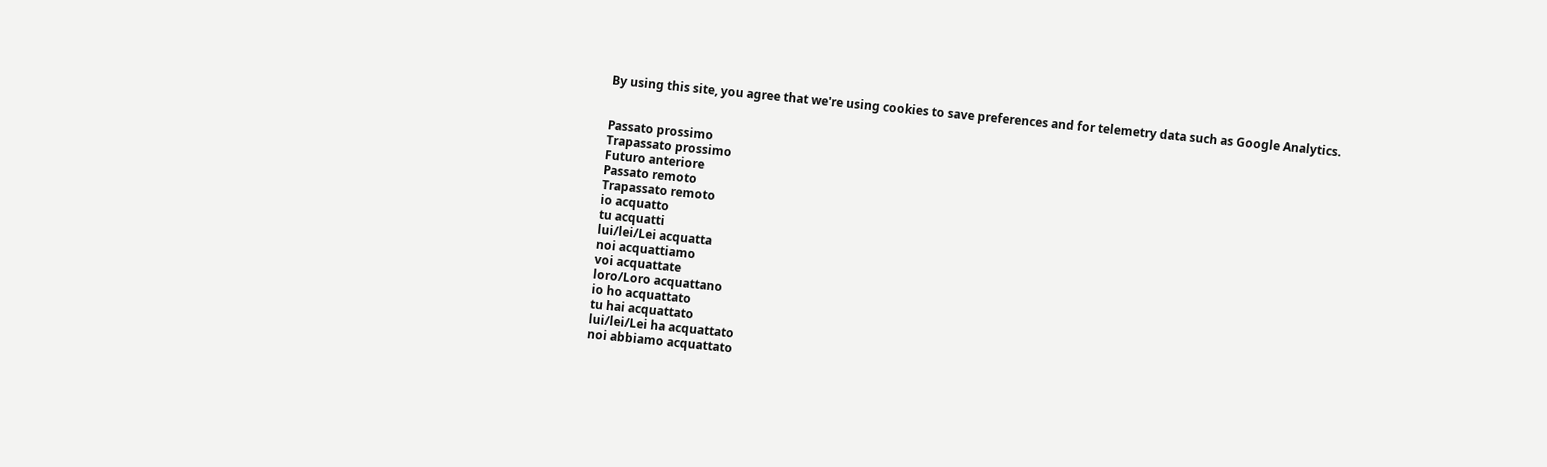By using this site, you agree that we're using cookies to save preferences and for telemetry data such as Google Analytics.


Passato prossimo
Trapassato prossimo
Futuro anteriore
Passato remoto
Trapassato remoto
io acquatto
tu acquatti
lui/lei/Lei acquatta
noi acquattiamo
voi acquattate
loro/Loro acquattano
io ho acquattato
tu hai acquattato
lui/lei/Lei ha acquattato
noi abbiamo acquattato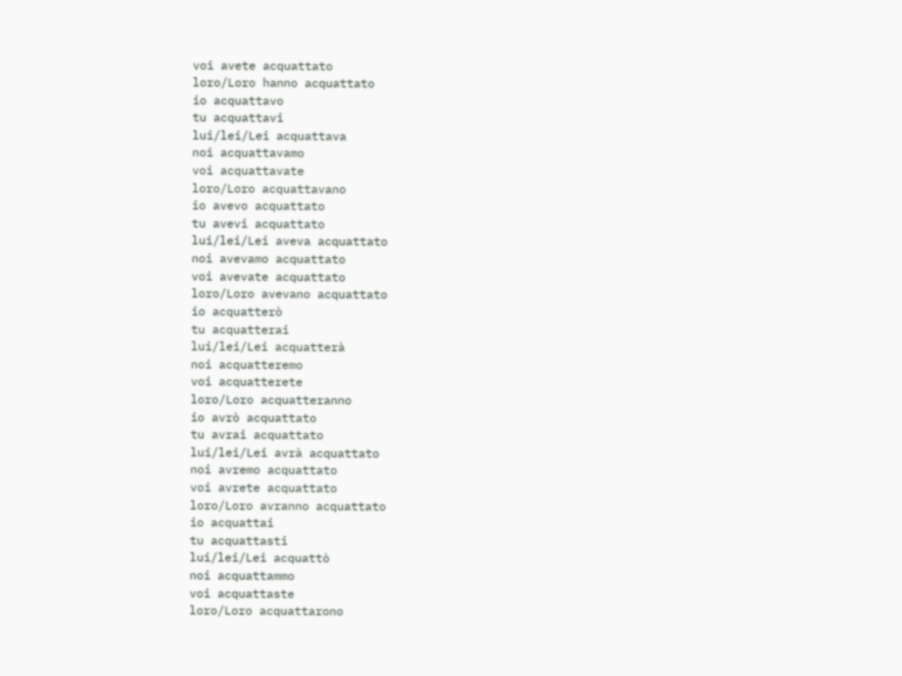voi avete acquattato
loro/Loro hanno acquattato
io acquattavo
tu acquattavi
lui/lei/Lei acquattava
noi acquattavamo
voi acquattavate
loro/Loro acquattavano
io avevo acquattato
tu avevi acquattato
lui/lei/Lei aveva acquattato
noi avevamo acquattato
voi avevate acquattato
loro/Loro avevano acquattato
io acquatterò
tu acquatterai
lui/lei/Lei acquatterà
noi acquatteremo
voi acquatterete
loro/Loro acquatteranno
io avrò acquattato
tu avrai acquattato
lui/lei/Lei avrà acquattato
noi avremo acquattato
voi avrete acquattato
loro/Loro avranno acquattato
io acquattai
tu acquattasti
lui/lei/Lei acquattò
noi acquattammo
voi acquattaste
loro/Loro acquattarono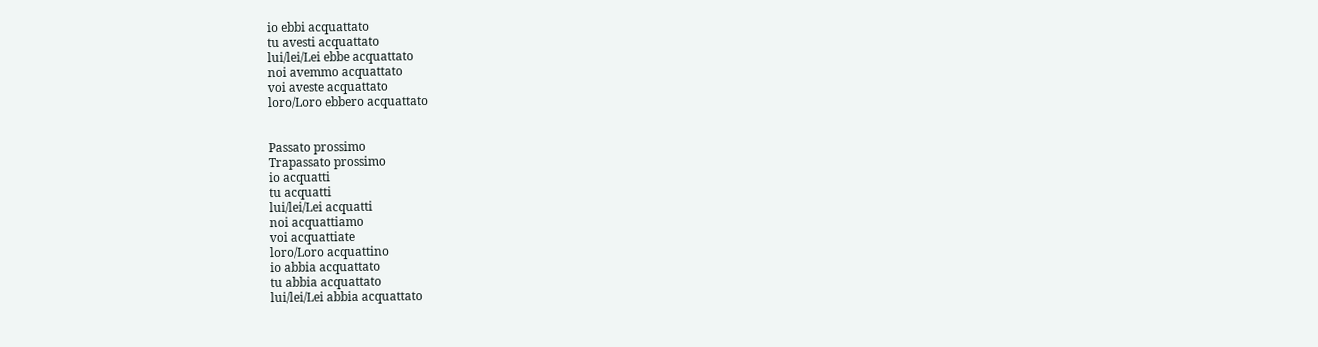io ebbi acquattato
tu avesti acquattato
lui/lei/Lei ebbe acquattato
noi avemmo acquattato
voi aveste acquattato
loro/Loro ebbero acquattato


Passato prossimo
Trapassato prossimo
io acquatti
tu acquatti
lui/lei/Lei acquatti
noi acquattiamo
voi acquattiate
loro/Loro acquattino
io abbia acquattato
tu abbia acquattato
lui/lei/Lei abbia acquattato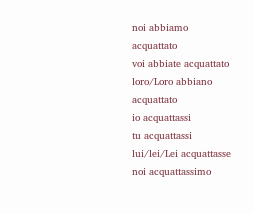noi abbiamo acquattato
voi abbiate acquattato
loro/Loro abbiano acquattato
io acquattassi
tu acquattassi
lui/lei/Lei acquattasse
noi acquattassimo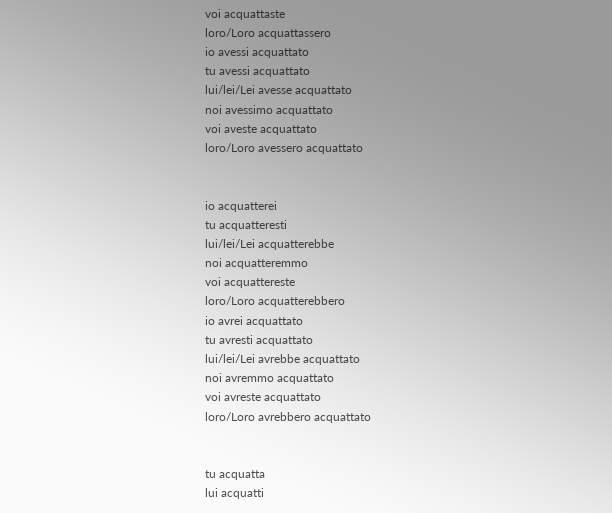voi acquattaste
loro/Loro acquattassero
io avessi acquattato
tu avessi acquattato
lui/lei/Lei avesse acquattato
noi avessimo acquattato
voi aveste acquattato
loro/Loro avessero acquattato


io acquatterei
tu acquatteresti
lui/lei/Lei acquatterebbe
noi acquatteremmo
voi acquattereste
loro/Loro acquatterebbero
io avrei acquattato
tu avresti acquattato
lui/lei/Lei avrebbe acquattato
noi avremmo acquattato
voi avreste acquattato
loro/Loro avrebbero acquattato


tu acquatta
lui acquatti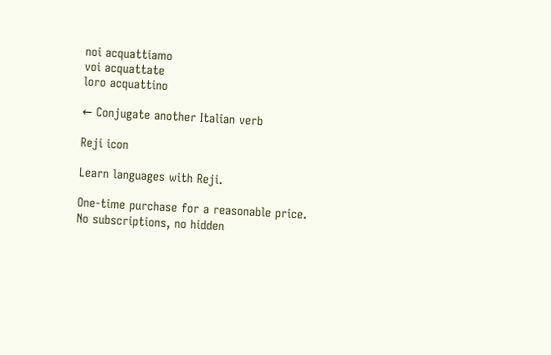noi acquattiamo
voi acquattate
loro acquattino

← Conjugate another Italian verb

Reji icon

Learn languages with Reji.

One-time purchase for a reasonable price.
No subscriptions, no hidden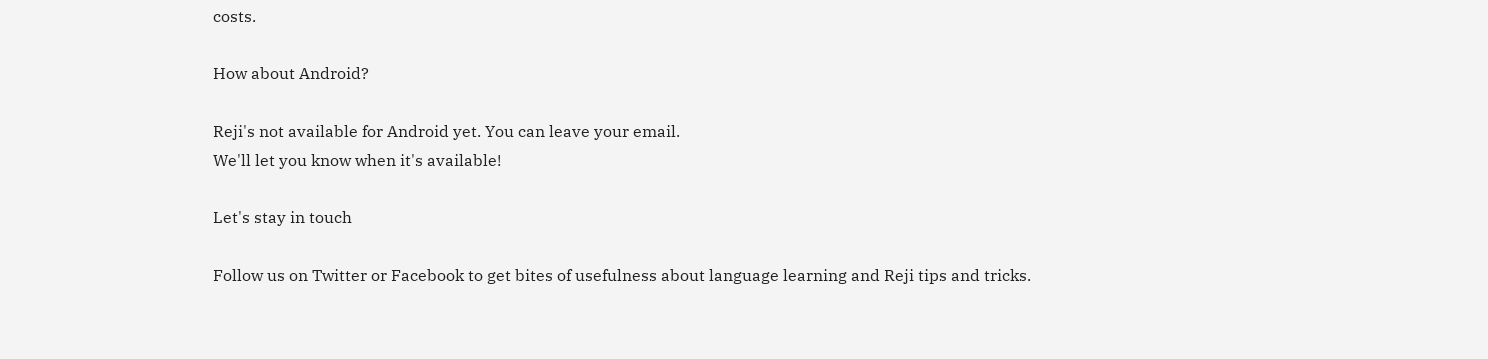costs.

How about Android?

Reji's not available for Android yet. You can leave your email.
We'll let you know when it's available!

Let's stay in touch

Follow us on Twitter or Facebook to get bites of usefulness about language learning and Reji tips and tricks.